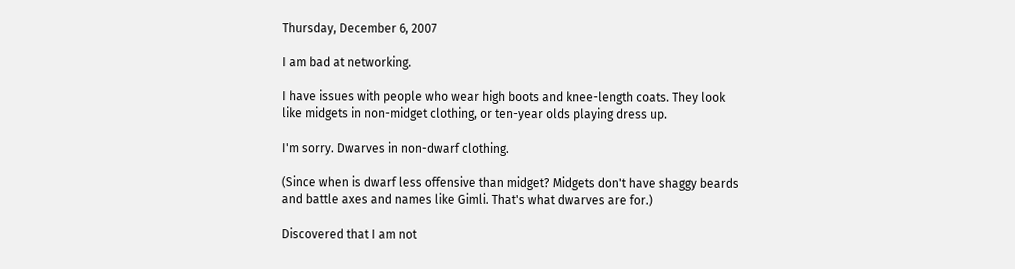Thursday, December 6, 2007

I am bad at networking.

I have issues with people who wear high boots and knee-length coats. They look like midgets in non-midget clothing, or ten-year olds playing dress up.

I'm sorry. Dwarves in non-dwarf clothing.

(Since when is dwarf less offensive than midget? Midgets don't have shaggy beards and battle axes and names like Gimli. That's what dwarves are for.)

Discovered that I am not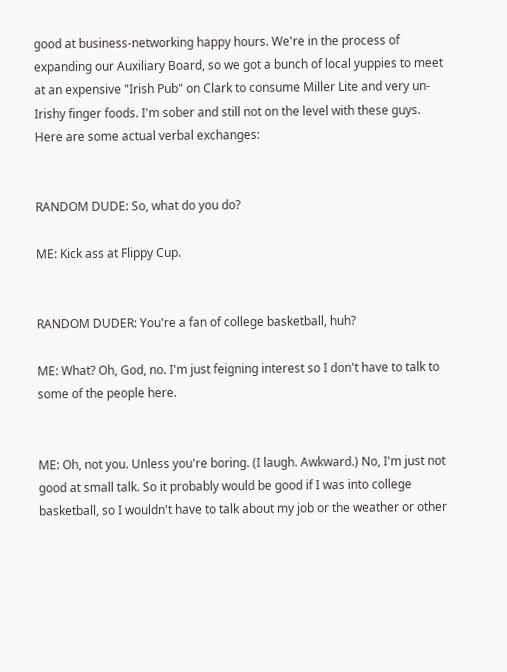good at business-networking happy hours. We're in the process of expanding our Auxiliary Board, so we got a bunch of local yuppies to meet at an expensive "Irish Pub" on Clark to consume Miller Lite and very un-Irishy finger foods. I'm sober and still not on the level with these guys. Here are some actual verbal exchanges:


RANDOM DUDE: So, what do you do?

ME: Kick ass at Flippy Cup.


RANDOM DUDER: You're a fan of college basketball, huh?

ME: What? Oh, God, no. I'm just feigning interest so I don't have to talk to some of the people here.


ME: Oh, not you. Unless you're boring. (I laugh. Awkward.) No, I'm just not good at small talk. So it probably would be good if I was into college basketball, so I wouldn't have to talk about my job or the weather or other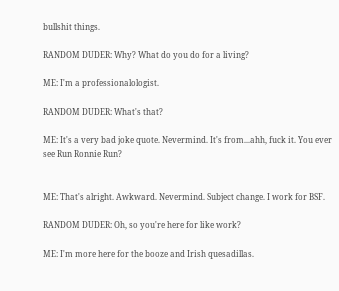bullshit things.

RANDOM DUDER: Why? What do you do for a living?

ME: I'm a professionalologist.

RANDOM DUDER: What's that?

ME: It's a very bad joke quote. Nevermind. It's from...ahh, fuck it. You ever see Run Ronnie Run?


ME: That's alright. Awkward. Nevermind. Subject change. I work for BSF.

RANDOM DUDER: Oh, so you're here for like work?

ME: I'm more here for the booze and Irish quesadillas.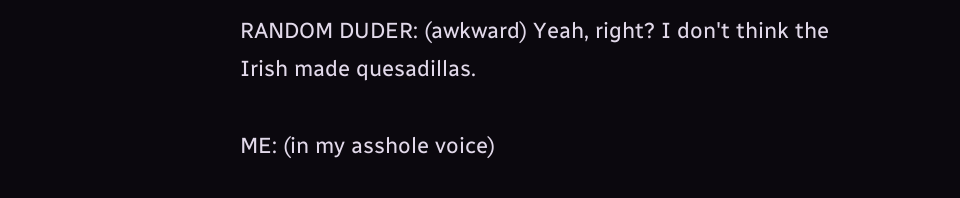RANDOM DUDER: (awkward) Yeah, right? I don't think the Irish made quesadillas.

ME: (in my asshole voice)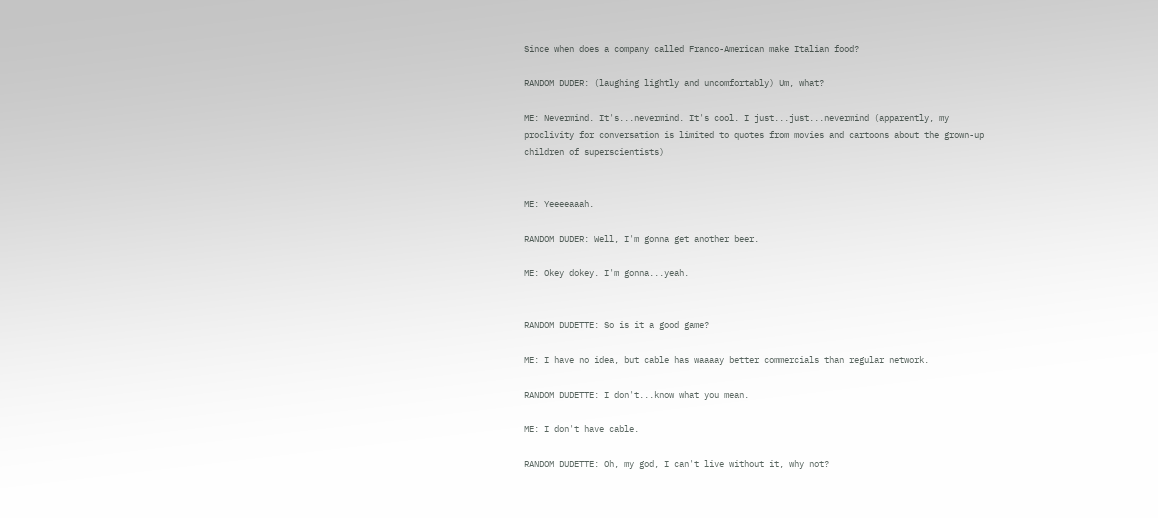Since when does a company called Franco-American make Italian food?

RANDOM DUDER: (laughing lightly and uncomfortably) Um, what?

ME: Nevermind. It's...nevermind. It's cool. I just...just...nevermind (apparently, my proclivity for conversation is limited to quotes from movies and cartoons about the grown-up children of superscientists)


ME: Yeeeeaaah.

RANDOM DUDER: Well, I'm gonna get another beer.

ME: Okey dokey. I'm gonna...yeah.


RANDOM DUDETTE: So is it a good game?

ME: I have no idea, but cable has waaaay better commercials than regular network.

RANDOM DUDETTE: I don't...know what you mean.

ME: I don't have cable.

RANDOM DUDETTE: Oh, my god, I can't live without it, why not?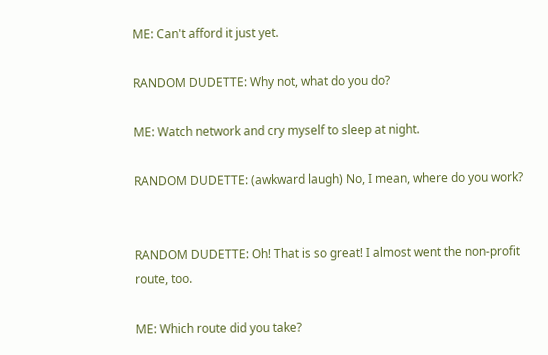ME: Can't afford it just yet.

RANDOM DUDETTE: Why not, what do you do?

ME: Watch network and cry myself to sleep at night.

RANDOM DUDETTE: (awkward laugh) No, I mean, where do you work?


RANDOM DUDETTE: Oh! That is so great! I almost went the non-profit route, too.

ME: Which route did you take?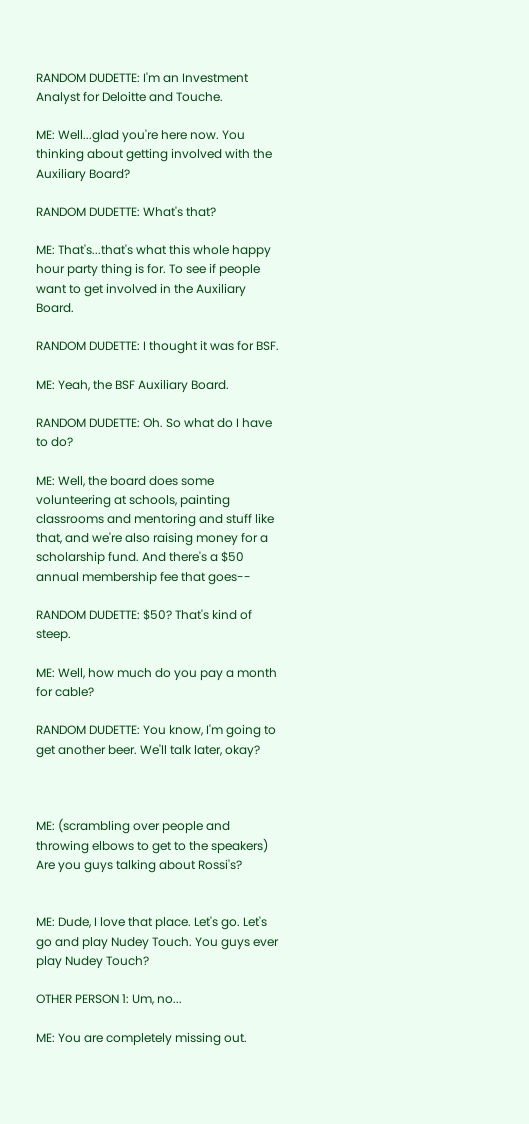RANDOM DUDETTE: I'm an Investment Analyst for Deloitte and Touche.

ME: Well...glad you're here now. You thinking about getting involved with the Auxiliary Board?

RANDOM DUDETTE: What's that?

ME: That's...that's what this whole happy hour party thing is for. To see if people want to get involved in the Auxiliary Board.

RANDOM DUDETTE: I thought it was for BSF.

ME: Yeah, the BSF Auxiliary Board.

RANDOM DUDETTE: Oh. So what do I have to do?

ME: Well, the board does some volunteering at schools, painting classrooms and mentoring and stuff like that, and we're also raising money for a scholarship fund. And there's a $50 annual membership fee that goes--

RANDOM DUDETTE: $50? That's kind of steep.

ME: Well, how much do you pay a month for cable?

RANDOM DUDETTE: You know, I'm going to get another beer. We'll talk later, okay?



ME: (scrambling over people and throwing elbows to get to the speakers) Are you guys talking about Rossi's?


ME: Dude, I love that place. Let's go. Let's go and play Nudey Touch. You guys ever play Nudey Touch?

OTHER PERSON 1: Um, no...

ME: You are completely missing out.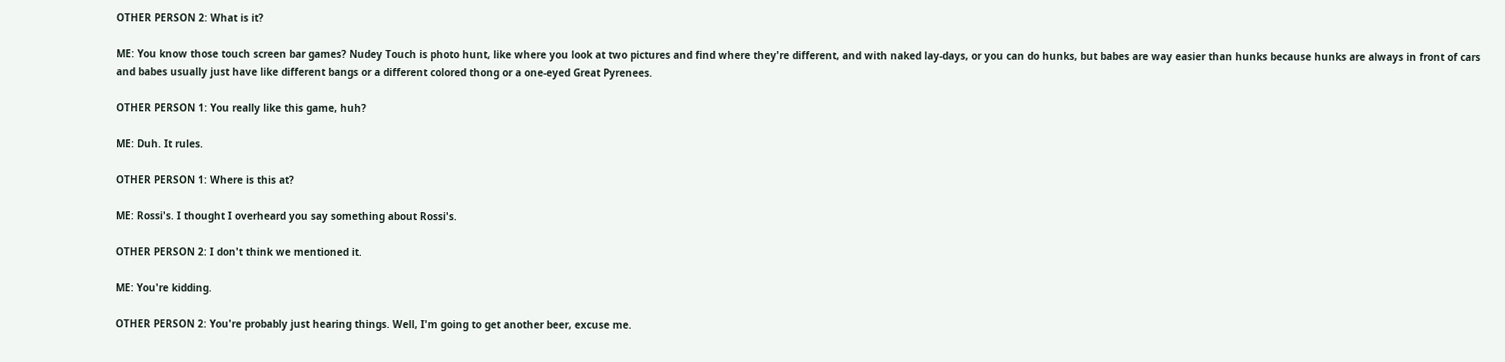OTHER PERSON 2: What is it?

ME: You know those touch screen bar games? Nudey Touch is photo hunt, like where you look at two pictures and find where they're different, and with naked lay-days, or you can do hunks, but babes are way easier than hunks because hunks are always in front of cars and babes usually just have like different bangs or a different colored thong or a one-eyed Great Pyrenees.

OTHER PERSON 1: You really like this game, huh?

ME: Duh. It rules.

OTHER PERSON 1: Where is this at?

ME: Rossi's. I thought I overheard you say something about Rossi's.

OTHER PERSON 2: I don't think we mentioned it.

ME: You're kidding.

OTHER PERSON 2: You're probably just hearing things. Well, I'm going to get another beer, excuse me.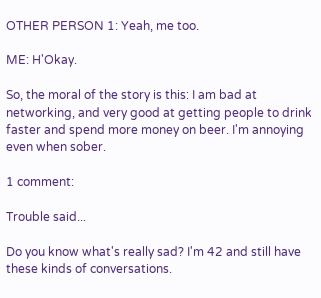OTHER PERSON 1: Yeah, me too.

ME: H'Okay.

So, the moral of the story is this: I am bad at networking, and very good at getting people to drink faster and spend more money on beer. I'm annoying even when sober.

1 comment:

Trouble said...

Do you know what's really sad? I'm 42 and still have these kinds of conversations.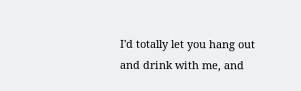I'd totally let you hang out and drink with me, and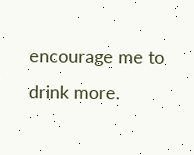encourage me to drink more.